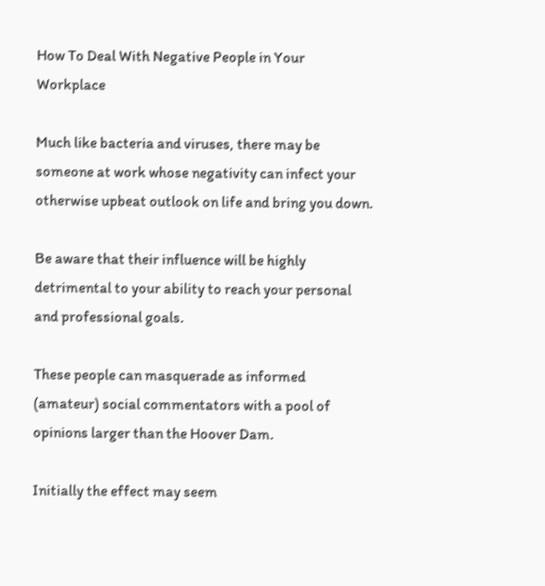How To Deal With Negative People in Your Workplace

Much like bacteria and viruses, there may be someone at work whose negativity can infect your otherwise upbeat outlook on life and bring you down.

Be aware that their influence will be highly detrimental to your ability to reach your personal and professional goals.

These people can masquerade as informed (amateur) social commentators with a pool of opinions larger than the Hoover Dam.

Initially the effect may seem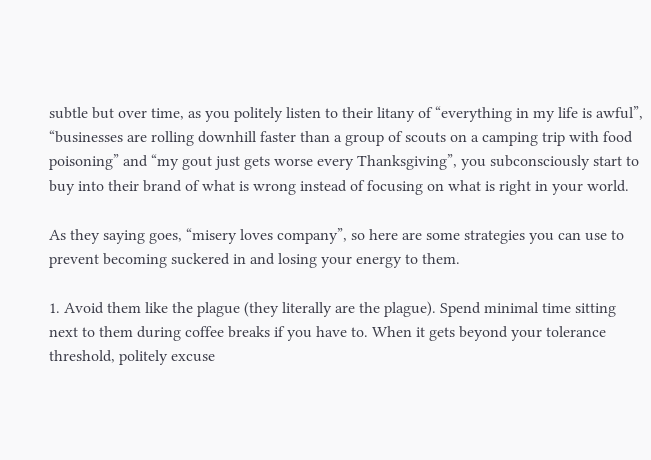subtle but over time, as you politely listen to their litany of “everything in my life is awful”, “businesses are rolling downhill faster than a group of scouts on a camping trip with food poisoning” and “my gout just gets worse every Thanksgiving”, you subconsciously start to buy into their brand of what is wrong instead of focusing on what is right in your world.

As they saying goes, “misery loves company”, so here are some strategies you can use to prevent becoming suckered in and losing your energy to them.

1. Avoid them like the plague (they literally are the plague). Spend minimal time sitting next to them during coffee breaks if you have to. When it gets beyond your tolerance threshold, politely excuse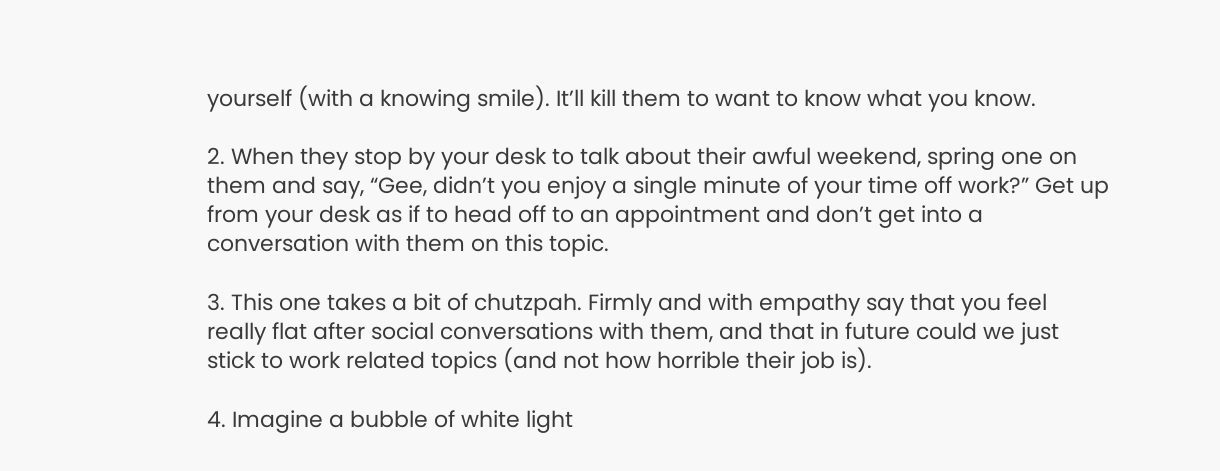yourself (with a knowing smile). It’ll kill them to want to know what you know.

2. When they stop by your desk to talk about their awful weekend, spring one on them and say, “Gee, didn’t you enjoy a single minute of your time off work?” Get up from your desk as if to head off to an appointment and don’t get into a conversation with them on this topic.

3. This one takes a bit of chutzpah. Firmly and with empathy say that you feel really flat after social conversations with them, and that in future could we just stick to work related topics (and not how horrible their job is).

4. Imagine a bubble of white light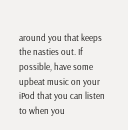around you that keeps the nasties out. If possible, have some upbeat music on your iPod that you can listen to when you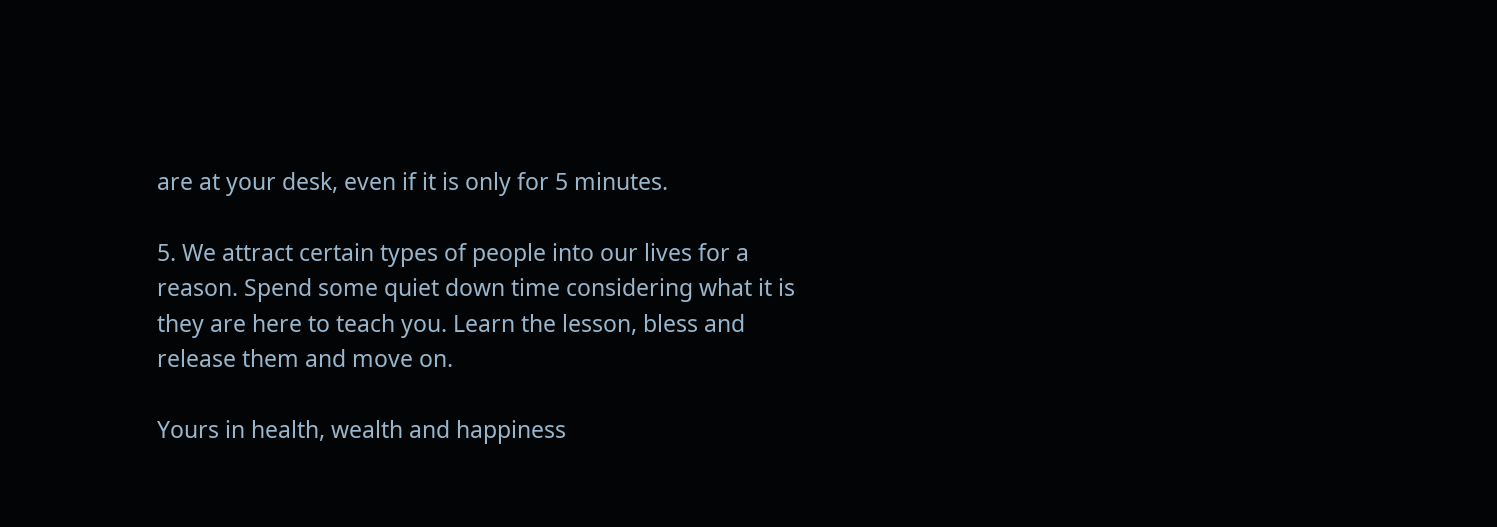are at your desk, even if it is only for 5 minutes.

5. We attract certain types of people into our lives for a reason. Spend some quiet down time considering what it is they are here to teach you. Learn the lesson, bless and release them and move on.

Yours in health, wealth and happiness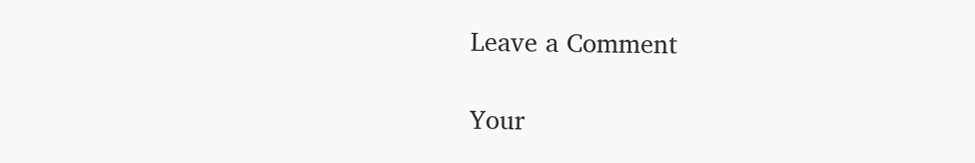Leave a Comment

Your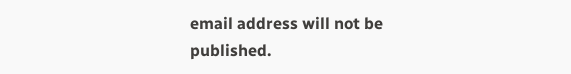email address will not be published.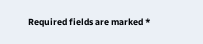Required fields are marked *